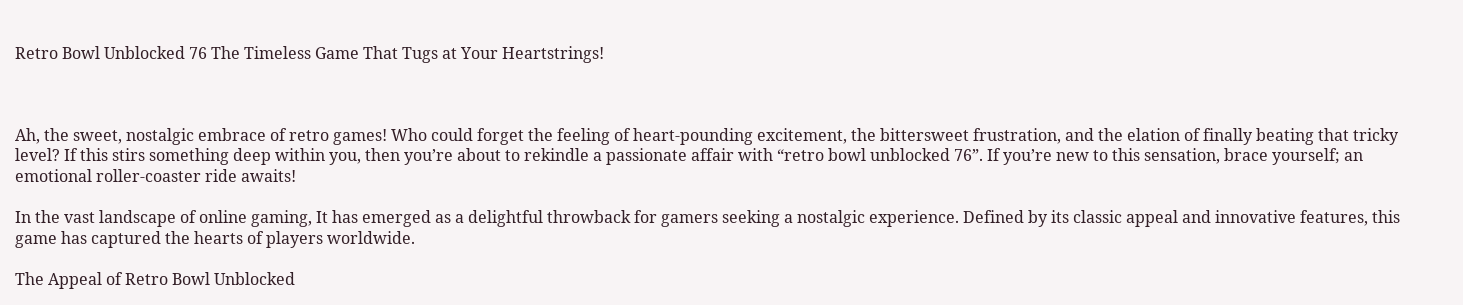Retro Bowl Unblocked 76 The Timeless Game That Tugs at Your Heartstrings!



Ah, the sweet, nostalgic embrace of retro games! Who could forget the feeling of heart-pounding excitement, the bittersweet frustration, and the elation of finally beating that tricky level? If this stirs something deep within you, then you’re about to rekindle a passionate affair with “retro bowl unblocked 76”. If you’re new to this sensation, brace yourself; an emotional roller-coaster ride awaits!

In the vast landscape of online gaming, It has emerged as a delightful throwback for gamers seeking a nostalgic experience. Defined by its classic appeal and innovative features, this game has captured the hearts of players worldwide.

The Appeal of Retro Bowl Unblocked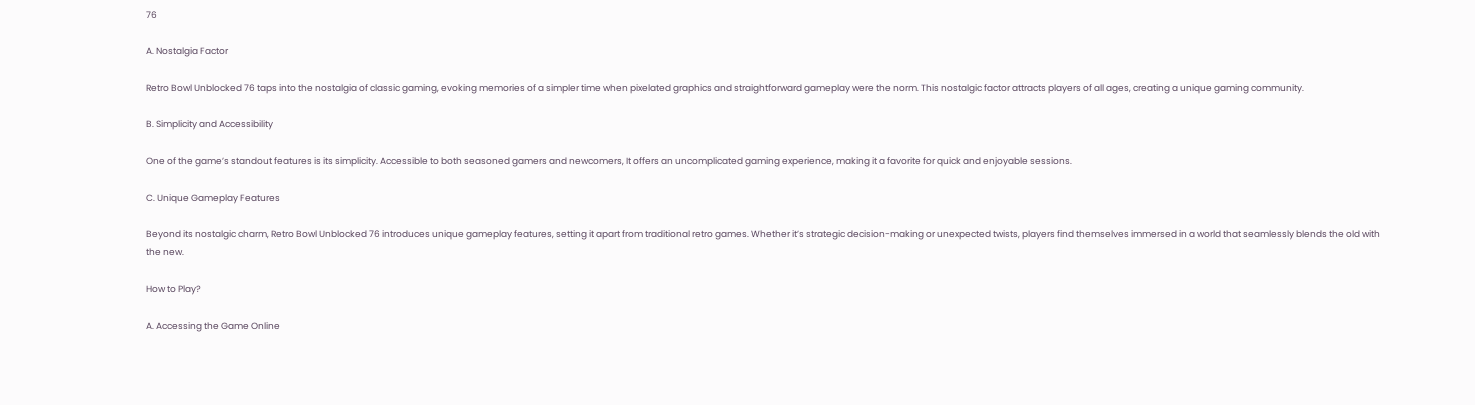76

A. Nostalgia Factor

Retro Bowl Unblocked 76 taps into the nostalgia of classic gaming, evoking memories of a simpler time when pixelated graphics and straightforward gameplay were the norm. This nostalgic factor attracts players of all ages, creating a unique gaming community.

B. Simplicity and Accessibility

One of the game’s standout features is its simplicity. Accessible to both seasoned gamers and newcomers, It offers an uncomplicated gaming experience, making it a favorite for quick and enjoyable sessions.

C. Unique Gameplay Features

Beyond its nostalgic charm, Retro Bowl Unblocked 76 introduces unique gameplay features, setting it apart from traditional retro games. Whether it’s strategic decision-making or unexpected twists, players find themselves immersed in a world that seamlessly blends the old with the new.

How to Play?

A. Accessing the Game Online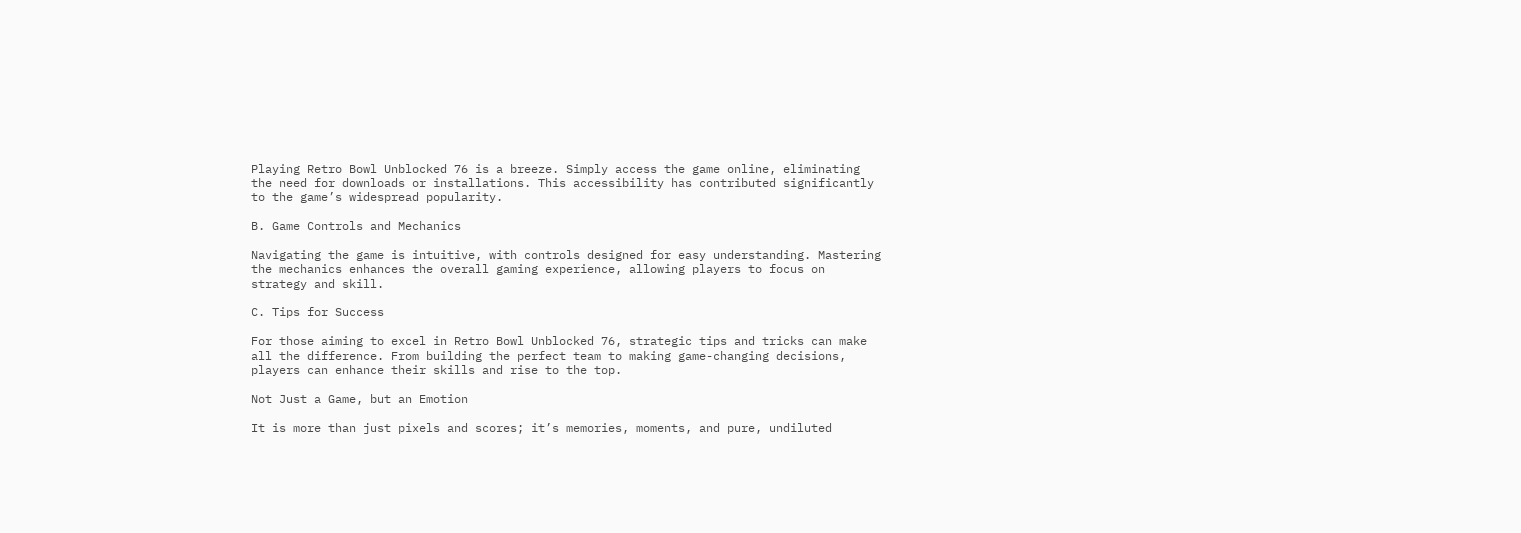Playing Retro Bowl Unblocked 76 is a breeze. Simply access the game online, eliminating the need for downloads or installations. This accessibility has contributed significantly to the game’s widespread popularity.

B. Game Controls and Mechanics

Navigating the game is intuitive, with controls designed for easy understanding. Mastering the mechanics enhances the overall gaming experience, allowing players to focus on strategy and skill.

C. Tips for Success

For those aiming to excel in Retro Bowl Unblocked 76, strategic tips and tricks can make all the difference. From building the perfect team to making game-changing decisions, players can enhance their skills and rise to the top.

Not Just a Game, but an Emotion

It is more than just pixels and scores; it’s memories, moments, and pure, undiluted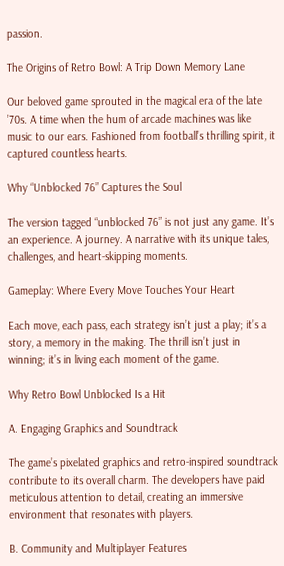passion.

The Origins of Retro Bowl: A Trip Down Memory Lane

Our beloved game sprouted in the magical era of the late ’70s. A time when the hum of arcade machines was like music to our ears. Fashioned from football’s thrilling spirit, it captured countless hearts.

Why “Unblocked 76” Captures the Soul

The version tagged “unblocked 76” is not just any game. It’s an experience. A journey. A narrative with its unique tales, challenges, and heart-skipping moments.

Gameplay: Where Every Move Touches Your Heart

Each move, each pass, each strategy isn’t just a play; it’s a story, a memory in the making. The thrill isn’t just in winning; it’s in living each moment of the game.

Why Retro Bowl Unblocked Is a Hit

A. Engaging Graphics and Soundtrack

The game’s pixelated graphics and retro-inspired soundtrack contribute to its overall charm. The developers have paid meticulous attention to detail, creating an immersive environment that resonates with players.

B. Community and Multiplayer Features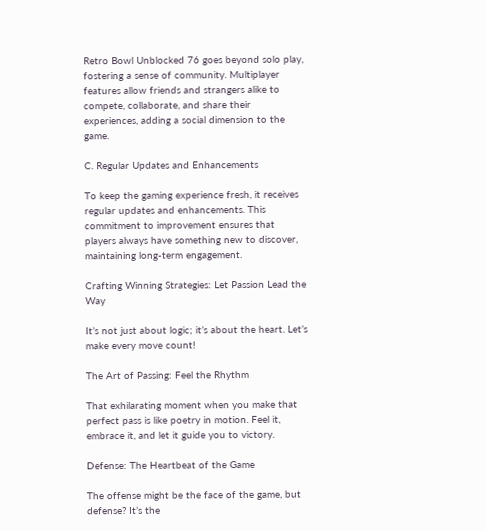Retro Bowl Unblocked 76 goes beyond solo play, fostering a sense of community. Multiplayer features allow friends and strangers alike to compete, collaborate, and share their experiences, adding a social dimension to the game.

C. Regular Updates and Enhancements

To keep the gaming experience fresh, it receives regular updates and enhancements. This commitment to improvement ensures that players always have something new to discover, maintaining long-term engagement.

Crafting Winning Strategies: Let Passion Lead the Way

It’s not just about logic; it’s about the heart. Let’s make every move count!

The Art of Passing: Feel the Rhythm

That exhilarating moment when you make that perfect pass is like poetry in motion. Feel it, embrace it, and let it guide you to victory.

Defense: The Heartbeat of the Game

The offense might be the face of the game, but defense? It’s the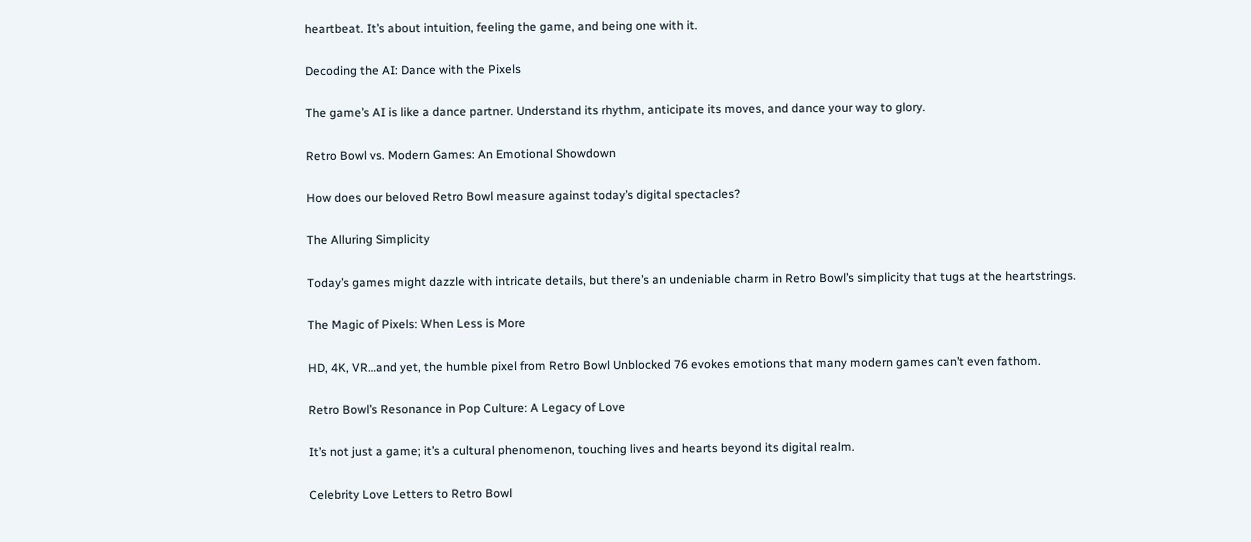heartbeat. It’s about intuition, feeling the game, and being one with it.

Decoding the AI: Dance with the Pixels

The game’s AI is like a dance partner. Understand its rhythm, anticipate its moves, and dance your way to glory.

Retro Bowl vs. Modern Games: An Emotional Showdown

How does our beloved Retro Bowl measure against today’s digital spectacles?

The Alluring Simplicity

Today’s games might dazzle with intricate details, but there’s an undeniable charm in Retro Bowl’s simplicity that tugs at the heartstrings.

The Magic of Pixels: When Less is More

HD, 4K, VR…and yet, the humble pixel from Retro Bowl Unblocked 76 evokes emotions that many modern games can’t even fathom.

Retro Bowl’s Resonance in Pop Culture: A Legacy of Love

It’s not just a game; it’s a cultural phenomenon, touching lives and hearts beyond its digital realm.

Celebrity Love Letters to Retro Bowl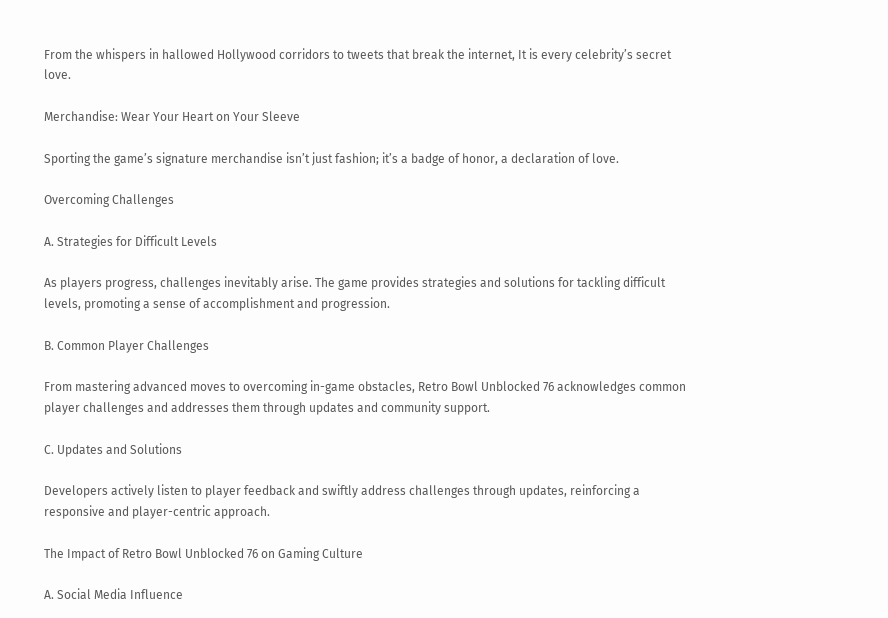From the whispers in hallowed Hollywood corridors to tweets that break the internet, It is every celebrity’s secret love.

Merchandise: Wear Your Heart on Your Sleeve

Sporting the game’s signature merchandise isn’t just fashion; it’s a badge of honor, a declaration of love.

Overcoming Challenges

A. Strategies for Difficult Levels

As players progress, challenges inevitably arise. The game provides strategies and solutions for tackling difficult levels, promoting a sense of accomplishment and progression.

B. Common Player Challenges

From mastering advanced moves to overcoming in-game obstacles, Retro Bowl Unblocked 76 acknowledges common player challenges and addresses them through updates and community support.

C. Updates and Solutions

Developers actively listen to player feedback and swiftly address challenges through updates, reinforcing a responsive and player-centric approach.

The Impact of Retro Bowl Unblocked 76 on Gaming Culture

A. Social Media Influence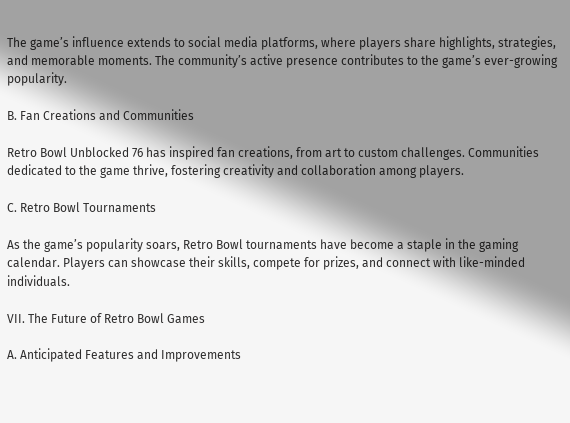The game’s influence extends to social media platforms, where players share highlights, strategies, and memorable moments. The community’s active presence contributes to the game’s ever-growing popularity.

B. Fan Creations and Communities

Retro Bowl Unblocked 76 has inspired fan creations, from art to custom challenges. Communities dedicated to the game thrive, fostering creativity and collaboration among players.

C. Retro Bowl Tournaments

As the game’s popularity soars, Retro Bowl tournaments have become a staple in the gaming calendar. Players can showcase their skills, compete for prizes, and connect with like-minded individuals.

VII. The Future of Retro Bowl Games

A. Anticipated Features and Improvements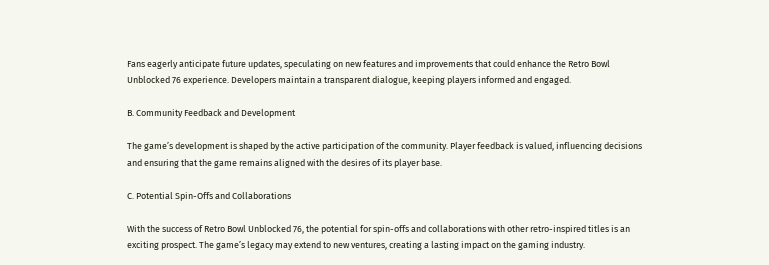Fans eagerly anticipate future updates, speculating on new features and improvements that could enhance the Retro Bowl Unblocked 76 experience. Developers maintain a transparent dialogue, keeping players informed and engaged.

B. Community Feedback and Development

The game’s development is shaped by the active participation of the community. Player feedback is valued, influencing decisions and ensuring that the game remains aligned with the desires of its player base.

C. Potential Spin-Offs and Collaborations

With the success of Retro Bowl Unblocked 76, the potential for spin-offs and collaborations with other retro-inspired titles is an exciting prospect. The game’s legacy may extend to new ventures, creating a lasting impact on the gaming industry.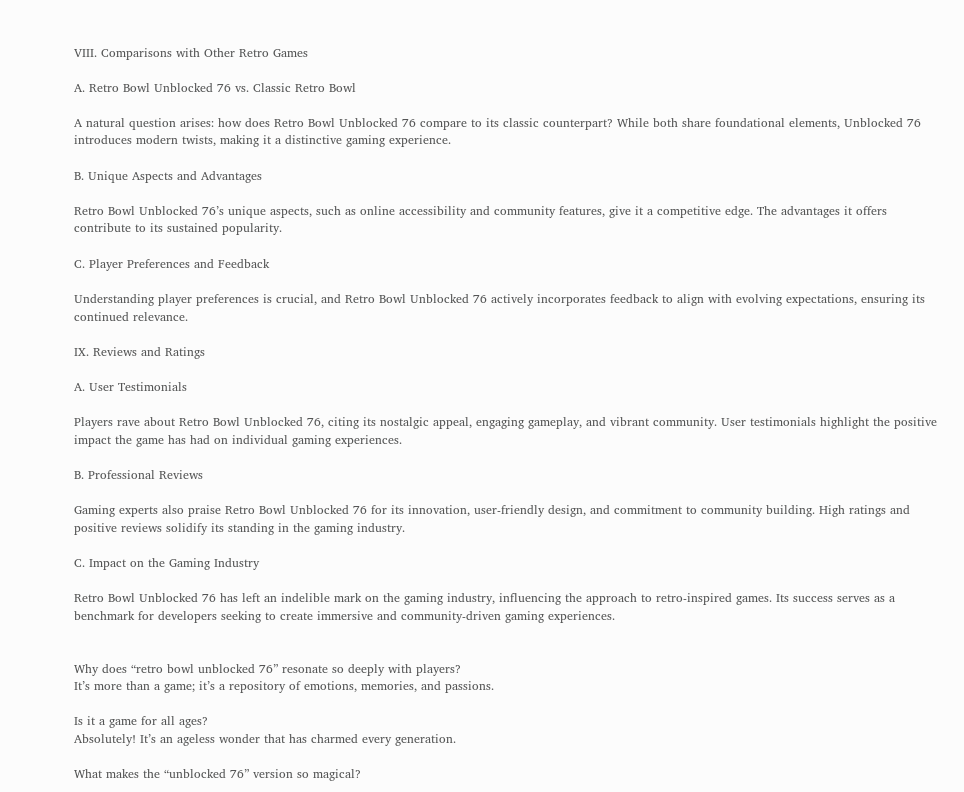VIII. Comparisons with Other Retro Games

A. Retro Bowl Unblocked 76 vs. Classic Retro Bowl

A natural question arises: how does Retro Bowl Unblocked 76 compare to its classic counterpart? While both share foundational elements, Unblocked 76 introduces modern twists, making it a distinctive gaming experience.

B. Unique Aspects and Advantages

Retro Bowl Unblocked 76’s unique aspects, such as online accessibility and community features, give it a competitive edge. The advantages it offers contribute to its sustained popularity.

C. Player Preferences and Feedback

Understanding player preferences is crucial, and Retro Bowl Unblocked 76 actively incorporates feedback to align with evolving expectations, ensuring its continued relevance.

IX. Reviews and Ratings

A. User Testimonials

Players rave about Retro Bowl Unblocked 76, citing its nostalgic appeal, engaging gameplay, and vibrant community. User testimonials highlight the positive impact the game has had on individual gaming experiences.

B. Professional Reviews

Gaming experts also praise Retro Bowl Unblocked 76 for its innovation, user-friendly design, and commitment to community building. High ratings and positive reviews solidify its standing in the gaming industry.

C. Impact on the Gaming Industry

Retro Bowl Unblocked 76 has left an indelible mark on the gaming industry, influencing the approach to retro-inspired games. Its success serves as a benchmark for developers seeking to create immersive and community-driven gaming experiences.


Why does “retro bowl unblocked 76” resonate so deeply with players?
It’s more than a game; it’s a repository of emotions, memories, and passions.

Is it a game for all ages?
Absolutely! It’s an ageless wonder that has charmed every generation.

What makes the “unblocked 76” version so magical?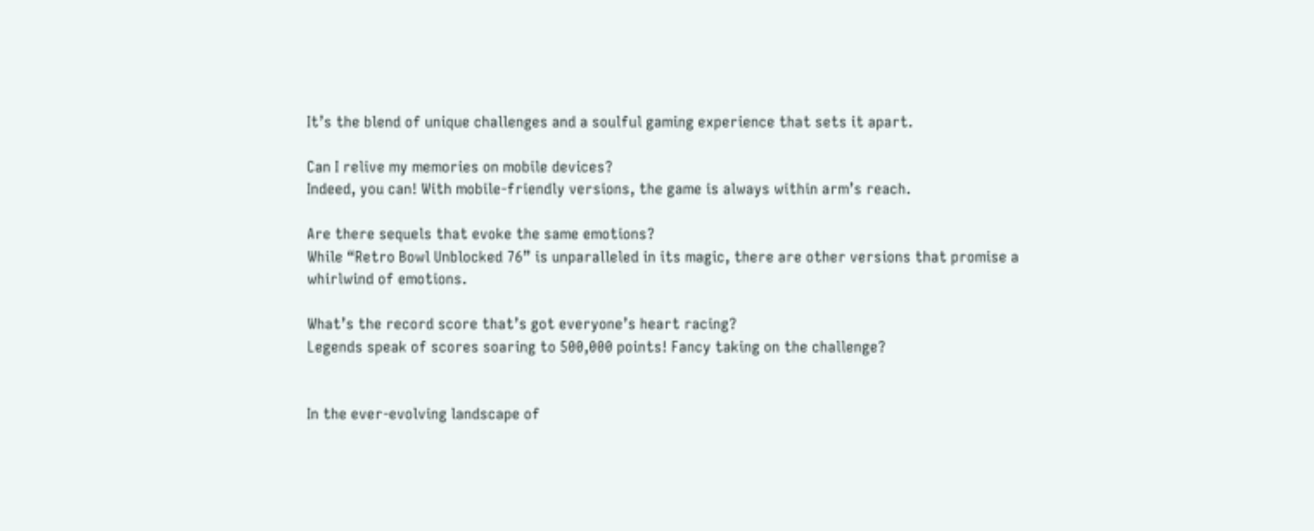It’s the blend of unique challenges and a soulful gaming experience that sets it apart.

Can I relive my memories on mobile devices?
Indeed, you can! With mobile-friendly versions, the game is always within arm’s reach.

Are there sequels that evoke the same emotions?
While “Retro Bowl Unblocked 76” is unparalleled in its magic, there are other versions that promise a whirlwind of emotions.

What’s the record score that’s got everyone’s heart racing?
Legends speak of scores soaring to 500,000 points! Fancy taking on the challenge?


In the ever-evolving landscape of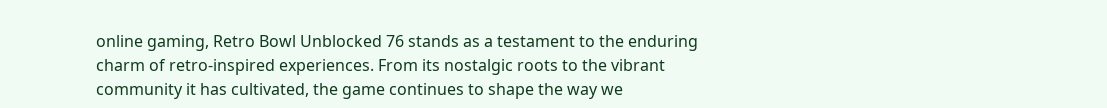online gaming, Retro Bowl Unblocked 76 stands as a testament to the enduring charm of retro-inspired experiences. From its nostalgic roots to the vibrant community it has cultivated, the game continues to shape the way we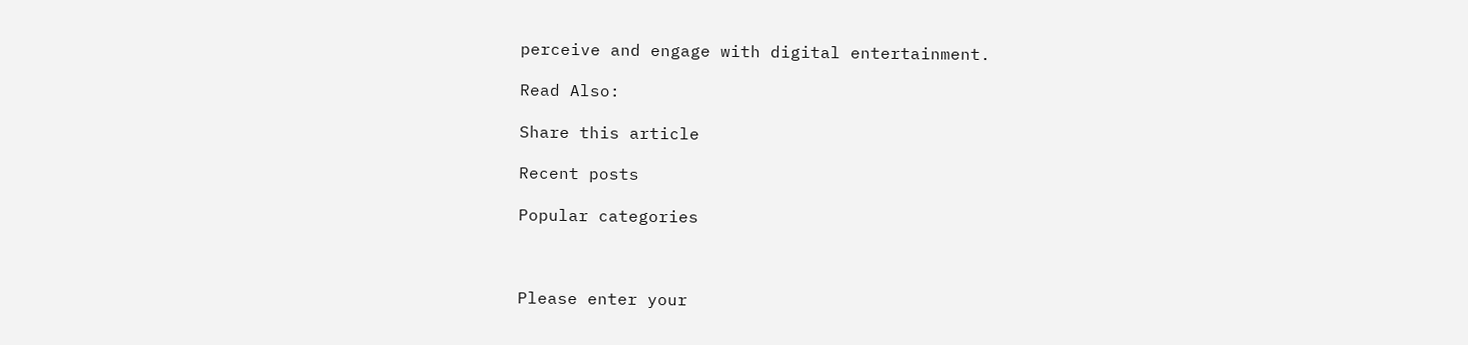perceive and engage with digital entertainment.

Read Also:

Share this article

Recent posts

Popular categories



Please enter your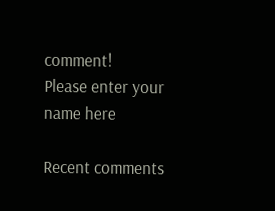comment!
Please enter your name here

Recent comments